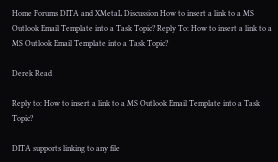Home Forums DITA and XMetaL Discussion How to insert a link to a MS Outlook Email Template into a Task Topic? Reply To: How to insert a link to a MS Outlook Email Template into a Task Topic?

Derek Read

Reply to: How to insert a link to a MS Outlook Email Template into a Task Topic?

DITA supports linking to any file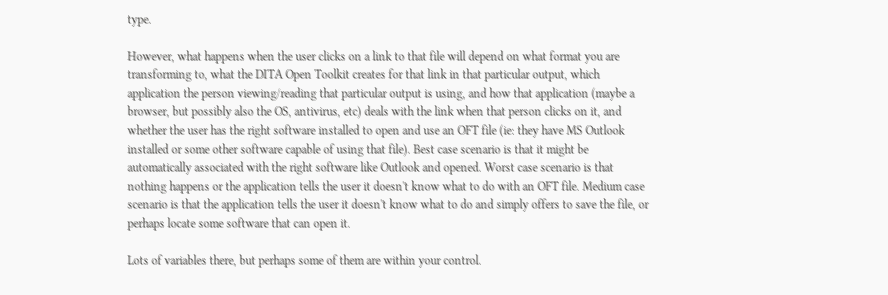type.

However, what happens when the user clicks on a link to that file will depend on what format you are transforming to, what the DITA Open Toolkit creates for that link in that particular output, which application the person viewing/reading that particular output is using, and how that application (maybe a browser, but possibly also the OS, antivirus, etc) deals with the link when that person clicks on it, and whether the user has the right software installed to open and use an OFT file (ie: they have MS Outlook installed or some other software capable of using that file). Best case scenario is that it might be automatically associated with the right software like Outlook and opened. Worst case scenario is that nothing happens or the application tells the user it doesn't know what to do with an OFT file. Medium case scenario is that the application tells the user it doesn't know what to do and simply offers to save the file, or perhaps locate some software that can open it.

Lots of variables there, but perhaps some of them are within your control.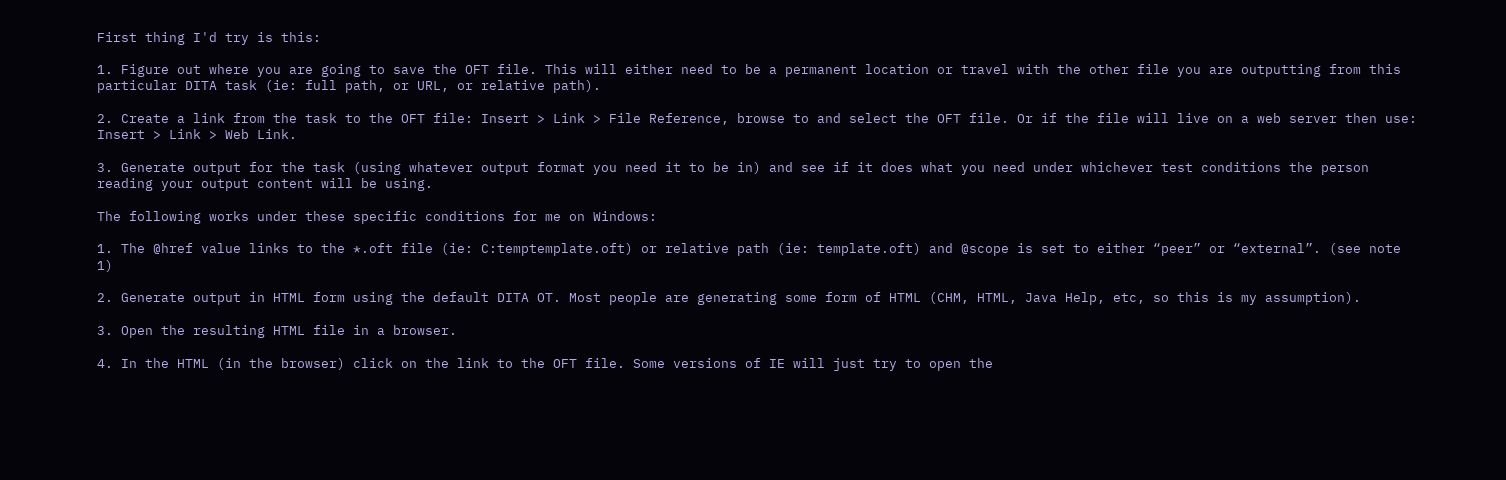First thing I'd try is this:

1. Figure out where you are going to save the OFT file. This will either need to be a permanent location or travel with the other file you are outputting from this particular DITA task (ie: full path, or URL, or relative path).

2. Create a link from the task to the OFT file: Insert > Link > File Reference, browse to and select the OFT file. Or if the file will live on a web server then use: Insert > Link > Web Link.

3. Generate output for the task (using whatever output format you need it to be in) and see if it does what you need under whichever test conditions the person reading your output content will be using.

The following works under these specific conditions for me on Windows:

1. The @href value links to the *.oft file (ie: C:temptemplate.oft) or relative path (ie: template.oft) and @scope is set to either “peer” or “external”. (see note 1)

2. Generate output in HTML form using the default DITA OT. Most people are generating some form of HTML (CHM, HTML, Java Help, etc, so this is my assumption).

3. Open the resulting HTML file in a browser.

4. In the HTML (in the browser) click on the link to the OFT file. Some versions of IE will just try to open the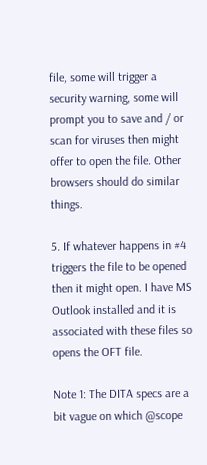file, some will trigger a security warning, some will prompt you to save and / or scan for viruses then might offer to open the file. Other browsers should do similar things.

5. If whatever happens in #4 triggers the file to be opened then it might open. I have MS Outlook installed and it is associated with these files so opens the OFT file.

Note 1: The DITA specs are a bit vague on which @scope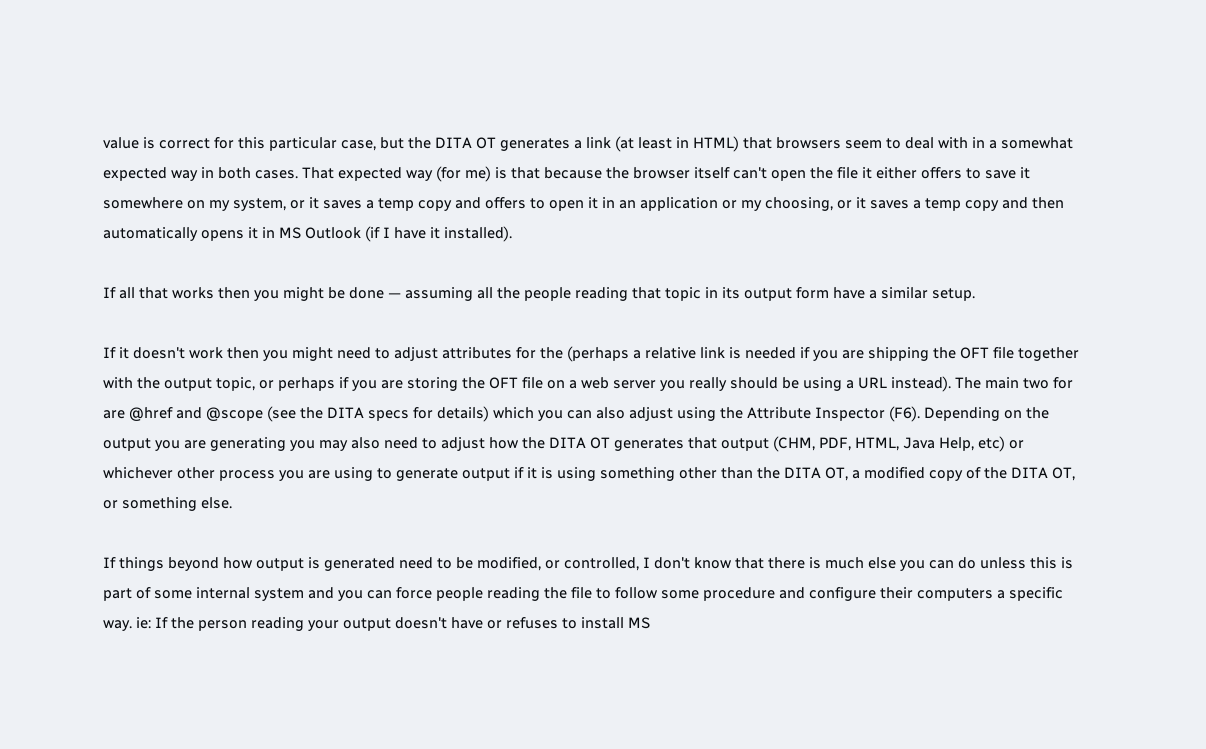value is correct for this particular case, but the DITA OT generates a link (at least in HTML) that browsers seem to deal with in a somewhat expected way in both cases. That expected way (for me) is that because the browser itself can't open the file it either offers to save it somewhere on my system, or it saves a temp copy and offers to open it in an application or my choosing, or it saves a temp copy and then automatically opens it in MS Outlook (if I have it installed).

If all that works then you might be done — assuming all the people reading that topic in its output form have a similar setup.

If it doesn't work then you might need to adjust attributes for the (perhaps a relative link is needed if you are shipping the OFT file together with the output topic, or perhaps if you are storing the OFT file on a web server you really should be using a URL instead). The main two for are @href and @scope (see the DITA specs for details) which you can also adjust using the Attribute Inspector (F6). Depending on the output you are generating you may also need to adjust how the DITA OT generates that output (CHM, PDF, HTML, Java Help, etc) or whichever other process you are using to generate output if it is using something other than the DITA OT, a modified copy of the DITA OT, or something else.

If things beyond how output is generated need to be modified, or controlled, I don't know that there is much else you can do unless this is part of some internal system and you can force people reading the file to follow some procedure and configure their computers a specific way. ie: If the person reading your output doesn't have or refuses to install MS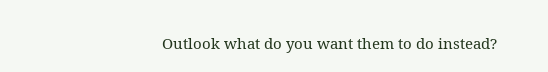Outlook what do you want them to do instead?